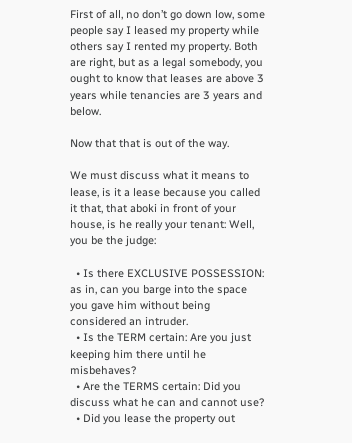First of all, no don’t go down low, some people say I leased my property while others say I rented my property. Both are right, but as a legal somebody, you ought to know that leases are above 3 years while tenancies are 3 years and below.

Now that that is out of the way.

We must discuss what it means to lease, is it a lease because you called it that, that aboki in front of your house, is he really your tenant: Well, you be the judge:

  • Is there EXCLUSIVE POSSESSION: as in, can you barge into the space you gave him without being considered an intruder.
  • Is the TERM certain: Are you just keeping him there until he misbehaves?
  • Are the TERMS certain: Did you discuss what he can and cannot use?
  • Did you lease the property out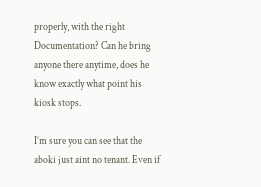properly, with the right Documentation? Can he bring anyone there anytime, does he know exactly what point his kiosk stops.

I’m sure you can see that the aboki just aint no tenant. Even if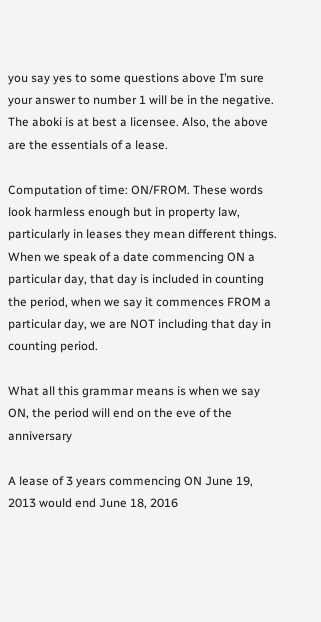you say yes to some questions above I’m sure your answer to number 1 will be in the negative. The aboki is at best a licensee. Also, the above are the essentials of a lease.

Computation of time: ON/FROM. These words look harmless enough but in property law, particularly in leases they mean different things. When we speak of a date commencing ON a particular day, that day is included in counting the period, when we say it commences FROM a particular day, we are NOT including that day in counting period.

What all this grammar means is when we say ON, the period will end on the eve of the anniversary

A lease of 3 years commencing ON June 19, 2013 would end June 18, 2016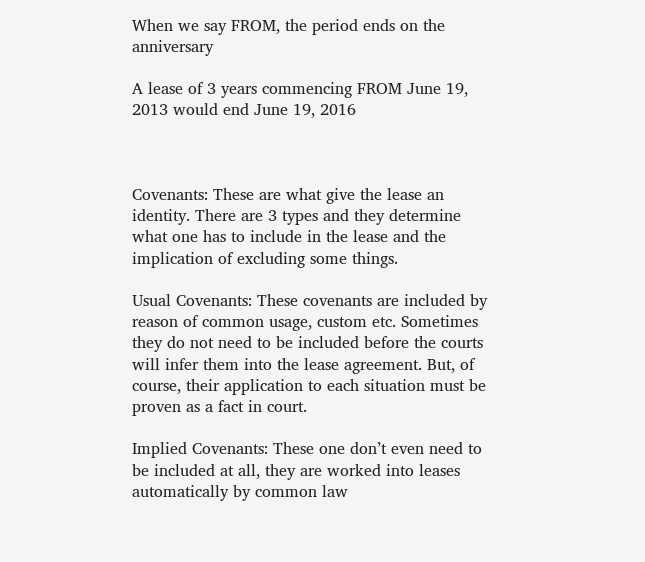When we say FROM, the period ends on the anniversary

A lease of 3 years commencing FROM June 19, 2013 would end June 19, 2016



Covenants: These are what give the lease an identity. There are 3 types and they determine what one has to include in the lease and the implication of excluding some things.

Usual Covenants: These covenants are included by reason of common usage, custom etc. Sometimes they do not need to be included before the courts will infer them into the lease agreement. But, of course, their application to each situation must be proven as a fact in court.

Implied Covenants: These one don’t even need to be included at all, they are worked into leases automatically by common law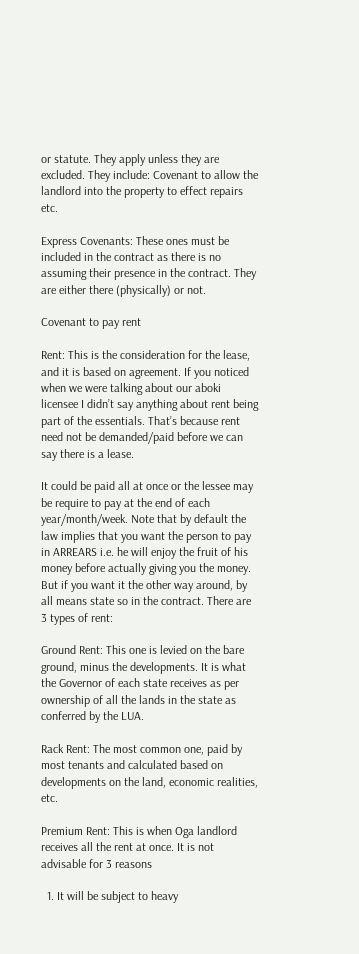or statute. They apply unless they are excluded. They include: Covenant to allow the landlord into the property to effect repairs etc.

Express Covenants: These ones must be included in the contract as there is no assuming their presence in the contract. They are either there (physically) or not.

Covenant to pay rent

Rent: This is the consideration for the lease, and it is based on agreement. If you noticed when we were talking about our aboki licensee I didn’t say anything about rent being part of the essentials. That’s because rent need not be demanded/paid before we can say there is a lease.

It could be paid all at once or the lessee may be require to pay at the end of each year/month/week. Note that by default the law implies that you want the person to pay in ARREARS i.e. he will enjoy the fruit of his money before actually giving you the money. But if you want it the other way around, by all means state so in the contract. There are 3 types of rent:

Ground Rent: This one is levied on the bare ground, minus the developments. It is what the Governor of each state receives as per ownership of all the lands in the state as conferred by the LUA.

Rack Rent: The most common one, paid by most tenants and calculated based on developments on the land, economic realities, etc.

Premium Rent: This is when Oga landlord receives all the rent at once. It is not advisable for 3 reasons

  1. It will be subject to heavy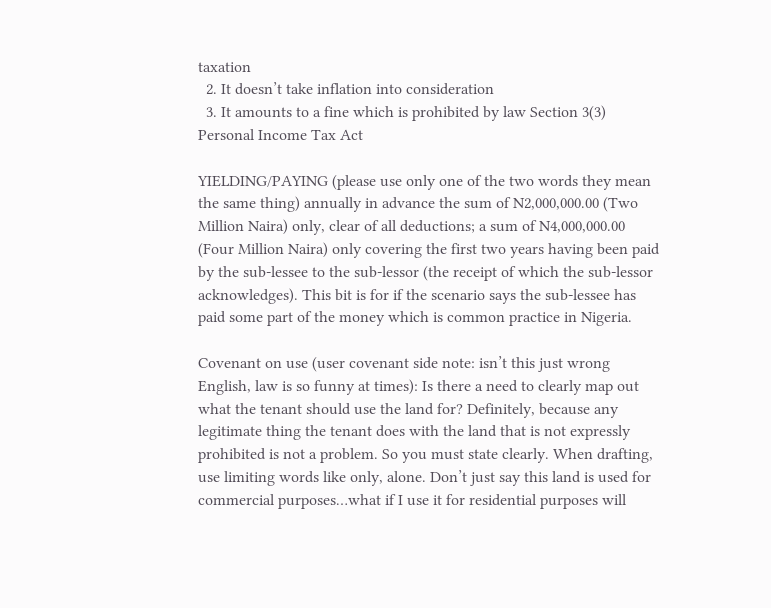taxation
  2. It doesn’t take inflation into consideration
  3. It amounts to a fine which is prohibited by law Section 3(3) Personal Income Tax Act

YIELDING/PAYING (please use only one of the two words they mean the same thing) annually in advance the sum of N2,000,000.00 (Two Million Naira) only, clear of all deductions; a sum of N4,000,000.00 (Four Million Naira) only covering the first two years having been paid by the sub-lessee to the sub-lessor (the receipt of which the sub-lessor acknowledges). This bit is for if the scenario says the sub-lessee has paid some part of the money which is common practice in Nigeria.

Covenant on use (user covenant side note: isn’t this just wrong English, law is so funny at times): Is there a need to clearly map out what the tenant should use the land for? Definitely, because any legitimate thing the tenant does with the land that is not expressly prohibited is not a problem. So you must state clearly. When drafting, use limiting words like only, alone. Don’t just say this land is used for commercial purposes…what if I use it for residential purposes will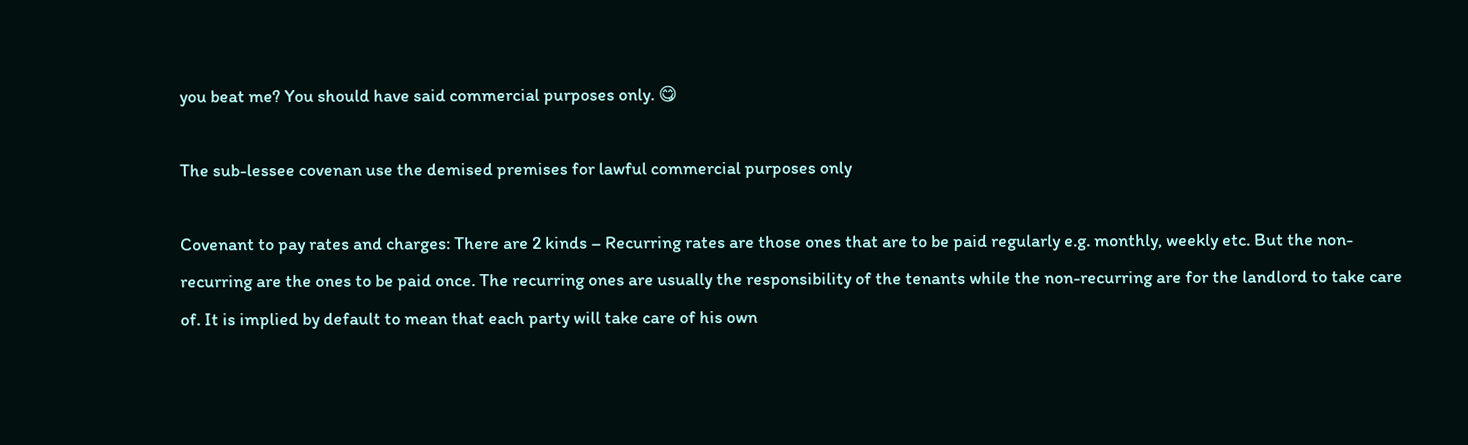you beat me? You should have said commercial purposes only. 😋

The sub-lessee covenan use the demised premises for lawful commercial purposes only

Covenant to pay rates and charges: There are 2 kinds – Recurring rates are those ones that are to be paid regularly e.g. monthly, weekly etc. But the non-recurring are the ones to be paid once. The recurring ones are usually the responsibility of the tenants while the non-recurring are for the landlord to take care of. It is implied by default to mean that each party will take care of his own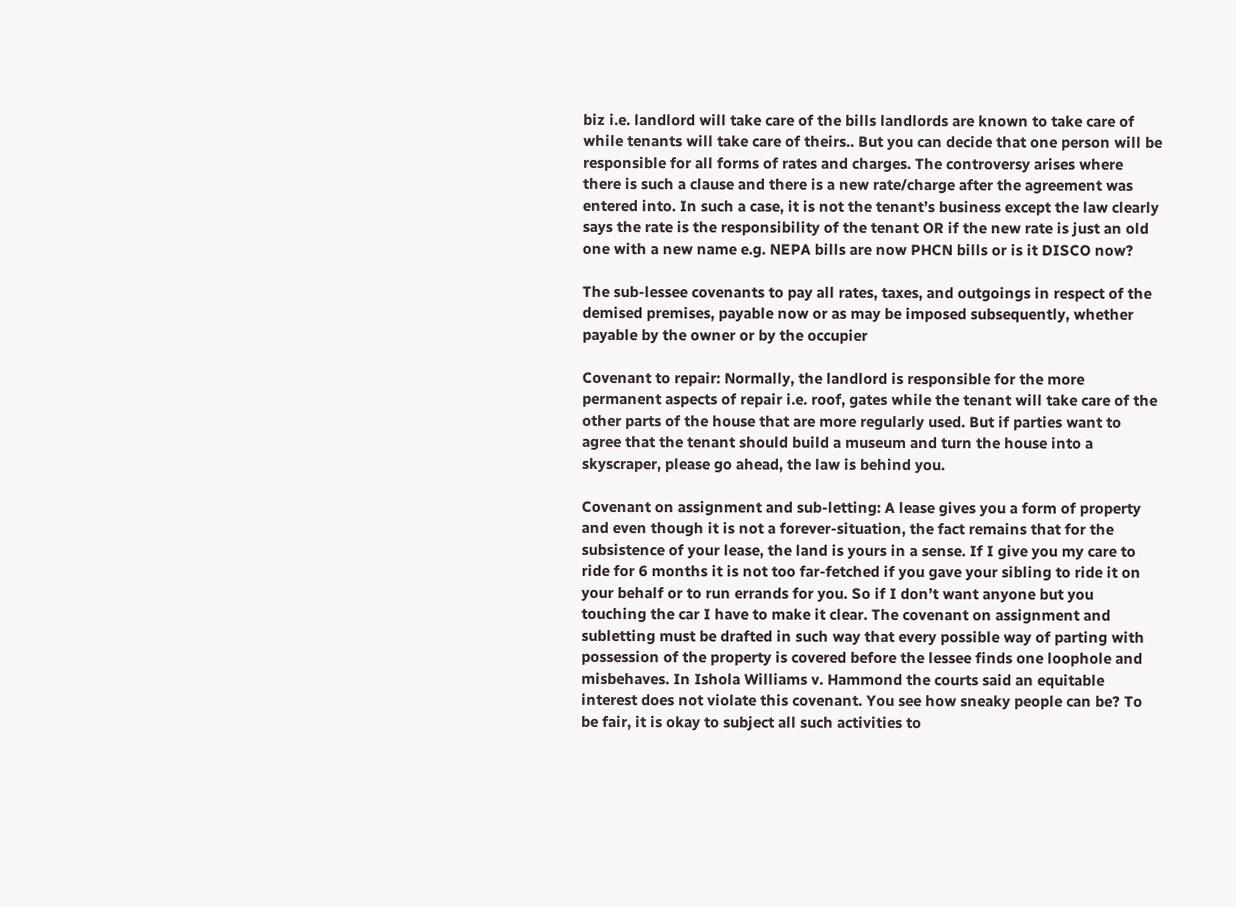biz i.e. landlord will take care of the bills landlords are known to take care of while tenants will take care of theirs.. But you can decide that one person will be responsible for all forms of rates and charges. The controversy arises where there is such a clause and there is a new rate/charge after the agreement was entered into. In such a case, it is not the tenant’s business except the law clearly says the rate is the responsibility of the tenant OR if the new rate is just an old one with a new name e.g. NEPA bills are now PHCN bills or is it DISCO now?

The sub-lessee covenants to pay all rates, taxes, and outgoings in respect of the demised premises, payable now or as may be imposed subsequently, whether payable by the owner or by the occupier

Covenant to repair: Normally, the landlord is responsible for the more permanent aspects of repair i.e. roof, gates while the tenant will take care of the other parts of the house that are more regularly used. But if parties want to agree that the tenant should build a museum and turn the house into a skyscraper, please go ahead, the law is behind you.

Covenant on assignment and sub-letting: A lease gives you a form of property and even though it is not a forever-situation, the fact remains that for the subsistence of your lease, the land is yours in a sense. If I give you my care to ride for 6 months it is not too far-fetched if you gave your sibling to ride it on your behalf or to run errands for you. So if I don’t want anyone but you touching the car I have to make it clear. The covenant on assignment and subletting must be drafted in such way that every possible way of parting with possession of the property is covered before the lessee finds one loophole and misbehaves. In Ishola Williams v. Hammond the courts said an equitable interest does not violate this covenant. You see how sneaky people can be? To be fair, it is okay to subject all such activities to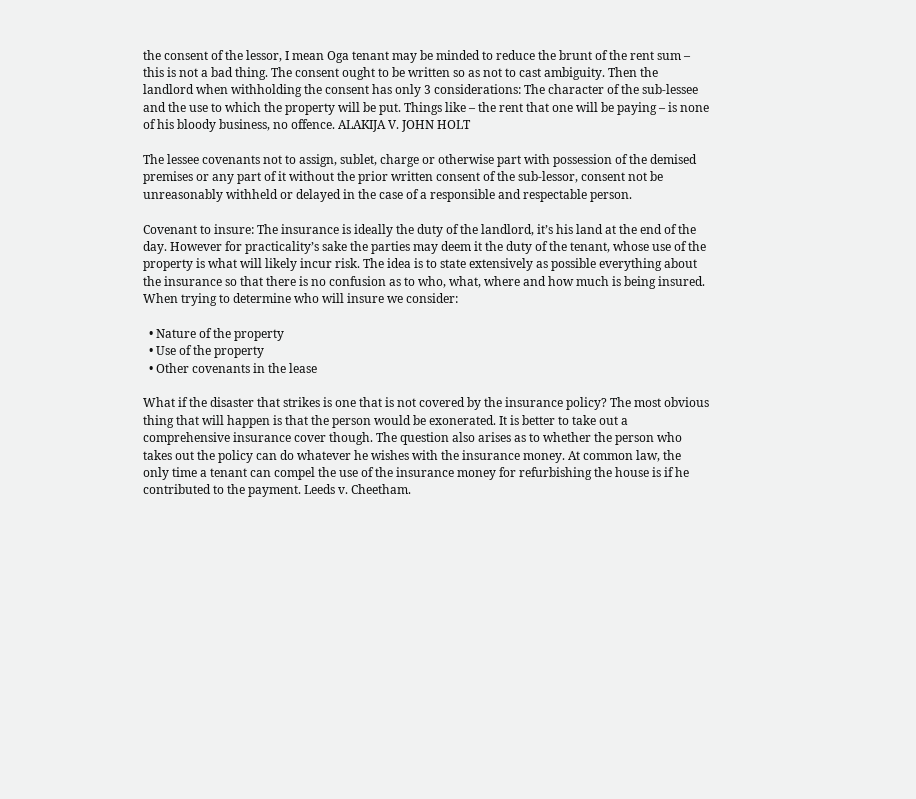the consent of the lessor, I mean Oga tenant may be minded to reduce the brunt of the rent sum – this is not a bad thing. The consent ought to be written so as not to cast ambiguity. Then the landlord when withholding the consent has only 3 considerations: The character of the sub-lessee and the use to which the property will be put. Things like – the rent that one will be paying – is none of his bloody business, no offence. ALAKIJA V. JOHN HOLT

The lessee covenants not to assign, sublet, charge or otherwise part with possession of the demised premises or any part of it without the prior written consent of the sub-lessor, consent not be unreasonably withheld or delayed in the case of a responsible and respectable person.

Covenant to insure: The insurance is ideally the duty of the landlord, it’s his land at the end of the day. However for practicality’s sake the parties may deem it the duty of the tenant, whose use of the property is what will likely incur risk. The idea is to state extensively as possible everything about the insurance so that there is no confusion as to who, what, where and how much is being insured. When trying to determine who will insure we consider:

  • Nature of the property
  • Use of the property
  • Other covenants in the lease

What if the disaster that strikes is one that is not covered by the insurance policy? The most obvious thing that will happen is that the person would be exonerated. It is better to take out a comprehensive insurance cover though. The question also arises as to whether the person who takes out the policy can do whatever he wishes with the insurance money. At common law, the only time a tenant can compel the use of the insurance money for refurbishing the house is if he contributed to the payment. Leeds v. Cheetham.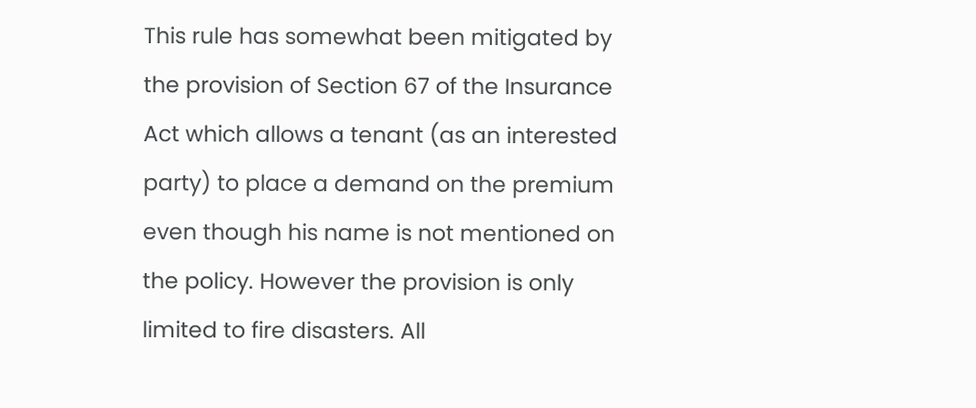This rule has somewhat been mitigated by the provision of Section 67 of the Insurance Act which allows a tenant (as an interested party) to place a demand on the premium even though his name is not mentioned on the policy. However the provision is only limited to fire disasters. All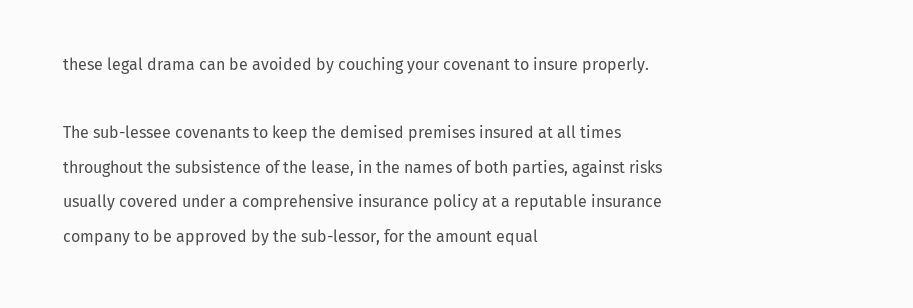these legal drama can be avoided by couching your covenant to insure properly.

The sub-lessee covenants to keep the demised premises insured at all times throughout the subsistence of the lease, in the names of both parties, against risks usually covered under a comprehensive insurance policy at a reputable insurance company to be approved by the sub-lessor, for the amount equal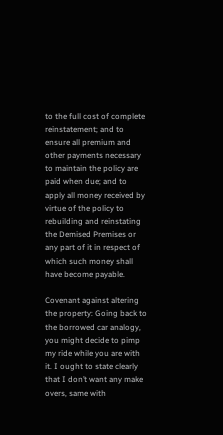to the full cost of complete reinstatement; and to ensure all premium and other payments necessary to maintain the policy are paid when due; and to apply all money received by virtue of the policy to rebuilding and reinstating the Demised Premises or any part of it in respect of which such money shall have become payable.

Covenant against altering the property: Going back to the borrowed car analogy, you might decide to pimp my ride while you are with it. I ought to state clearly that I don’t want any make overs, same with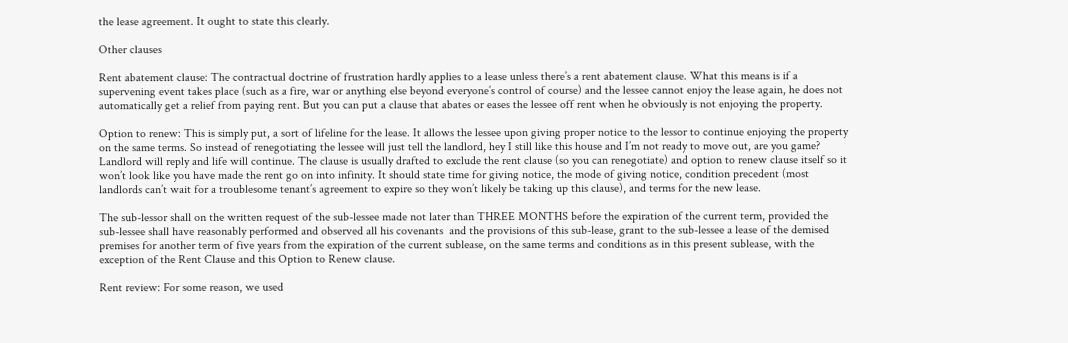the lease agreement. It ought to state this clearly.

Other clauses

Rent abatement clause: The contractual doctrine of frustration hardly applies to a lease unless there’s a rent abatement clause. What this means is if a supervening event takes place (such as a fire, war or anything else beyond everyone’s control of course) and the lessee cannot enjoy the lease again, he does not automatically get a relief from paying rent. But you can put a clause that abates or eases the lessee off rent when he obviously is not enjoying the property.

Option to renew: This is simply put, a sort of lifeline for the lease. It allows the lessee upon giving proper notice to the lessor to continue enjoying the property on the same terms. So instead of renegotiating the lessee will just tell the landlord, hey I still like this house and I’m not ready to move out, are you game? Landlord will reply and life will continue. The clause is usually drafted to exclude the rent clause (so you can renegotiate) and option to renew clause itself so it won’t look like you have made the rent go on into infinity. It should state time for giving notice, the mode of giving notice, condition precedent (most landlords can’t wait for a troublesome tenant’s agreement to expire so they won’t likely be taking up this clause), and terms for the new lease.

The sub-lessor shall on the written request of the sub-lessee made not later than THREE MONTHS before the expiration of the current term, provided the sub-lessee shall have reasonably performed and observed all his covenants  and the provisions of this sub-lease, grant to the sub-lessee a lease of the demised premises for another term of five years from the expiration of the current sublease, on the same terms and conditions as in this present sublease, with the exception of the Rent Clause and this Option to Renew clause.

Rent review: For some reason, we used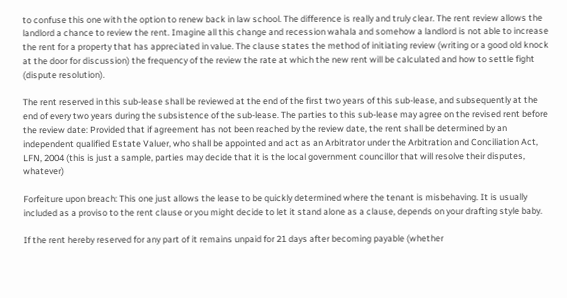to confuse this one with the option to renew back in law school. The difference is really and truly clear. The rent review allows the landlord a chance to review the rent. Imagine all this change and recession wahala and somehow a landlord is not able to increase the rent for a property that has appreciated in value. The clause states the method of initiating review (writing or a good old knock at the door for discussion) the frequency of the review the rate at which the new rent will be calculated and how to settle fight (dispute resolution).

The rent reserved in this sub-lease shall be reviewed at the end of the first two years of this sub-lease, and subsequently at the end of every two years during the subsistence of the sub-lease. The parties to this sub-lease may agree on the revised rent before the review date: Provided that if agreement has not been reached by the review date, the rent shall be determined by an independent qualified Estate Valuer, who shall be appointed and act as an Arbitrator under the Arbitration and Conciliation Act, LFN, 2004 (this is just a sample, parties may decide that it is the local government councillor that will resolve their disputes, whatever)

Forfeiture upon breach: This one just allows the lease to be quickly determined where the tenant is misbehaving. It is usually included as a proviso to the rent clause or you might decide to let it stand alone as a clause, depends on your drafting style baby.

If the rent hereby reserved for any part of it remains unpaid for 21 days after becoming payable (whether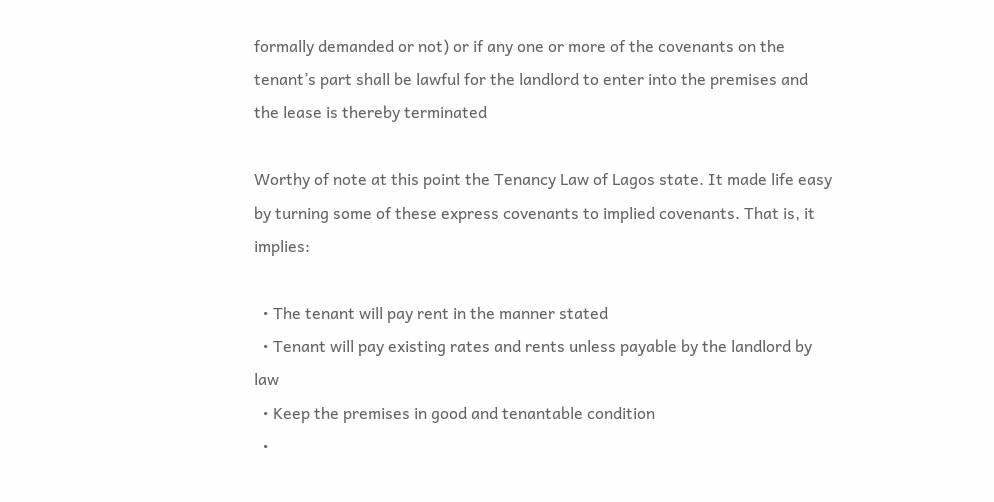formally demanded or not) or if any one or more of the covenants on the tenant’s part shall be lawful for the landlord to enter into the premises and the lease is thereby terminated

Worthy of note at this point the Tenancy Law of Lagos state. It made life easy by turning some of these express covenants to implied covenants. That is, it implies:

  • The tenant will pay rent in the manner stated
  • Tenant will pay existing rates and rents unless payable by the landlord by law
  • Keep the premises in good and tenantable condition
  •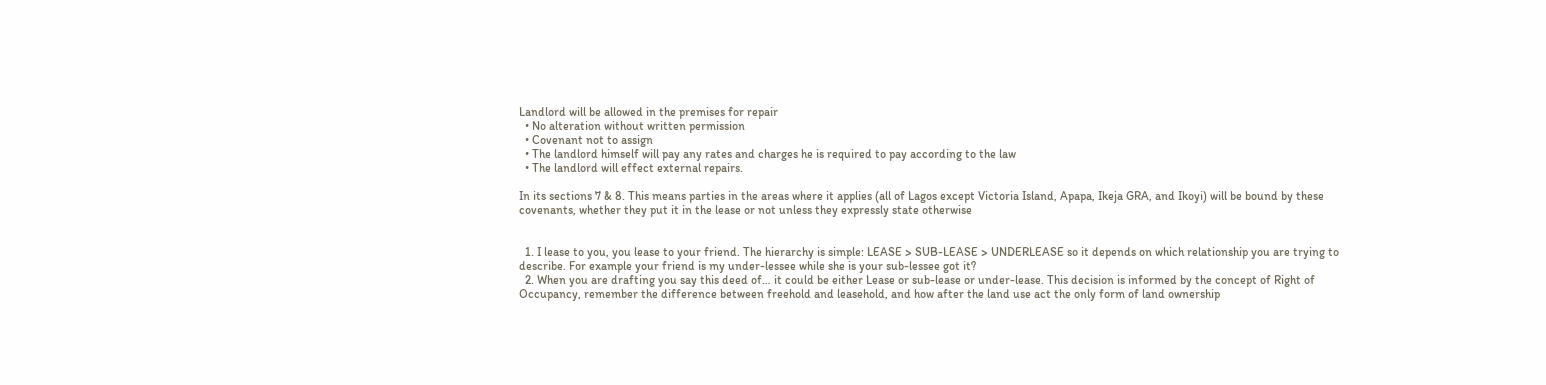Landlord will be allowed in the premises for repair
  • No alteration without written permission
  • Covenant not to assign
  • The landlord himself will pay any rates and charges he is required to pay according to the law
  • The landlord will effect external repairs.

In its sections 7 & 8. This means parties in the areas where it applies (all of Lagos except Victoria Island, Apapa, Ikeja GRA, and Ikoyi) will be bound by these covenants, whether they put it in the lease or not unless they expressly state otherwise


  1. I lease to you, you lease to your friend. The hierarchy is simple: LEASE > SUB-LEASE > UNDERLEASE so it depends on which relationship you are trying to describe. For example your friend is my under-lessee while she is your sub-lessee got it?
  2. When you are drafting you say this deed of… it could be either Lease or sub-lease or under-lease. This decision is informed by the concept of Right of Occupancy, remember the difference between freehold and leasehold, and how after the land use act the only form of land ownership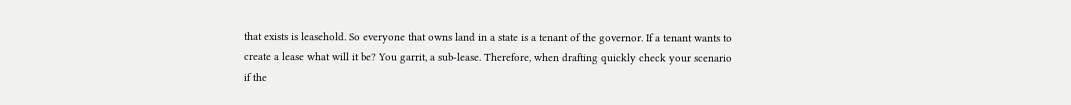that exists is leasehold. So everyone that owns land in a state is a tenant of the governor. If a tenant wants to create a lease what will it be? You garrit, a sub-lease. Therefore, when drafting quickly check your scenario if the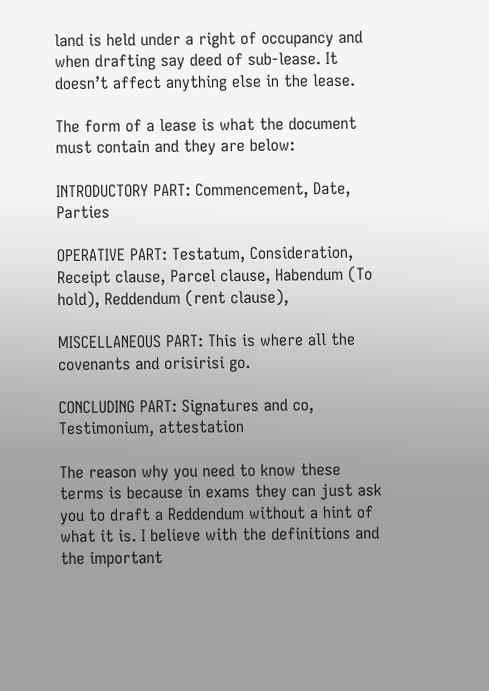land is held under a right of occupancy and when drafting say deed of sub-lease. It doesn’t affect anything else in the lease.

The form of a lease is what the document must contain and they are below:

INTRODUCTORY PART: Commencement, Date, Parties

OPERATIVE PART: Testatum, Consideration, Receipt clause, Parcel clause, Habendum (To hold), Reddendum (rent clause),

MISCELLANEOUS PART: This is where all the covenants and orisirisi go.

CONCLUDING PART: Signatures and co, Testimonium, attestation

The reason why you need to know these terms is because in exams they can just ask you to draft a Reddendum without a hint of what it is. I believe with the definitions and the important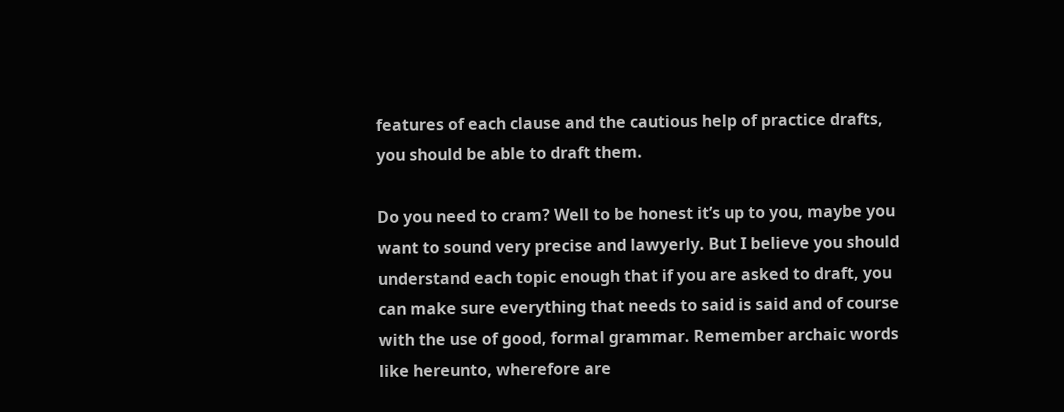features of each clause and the cautious help of practice drafts, you should be able to draft them.

Do you need to cram? Well to be honest it’s up to you, maybe you want to sound very precise and lawyerly. But I believe you should understand each topic enough that if you are asked to draft, you can make sure everything that needs to said is said and of course with the use of good, formal grammar. Remember archaic words like hereunto, wherefore are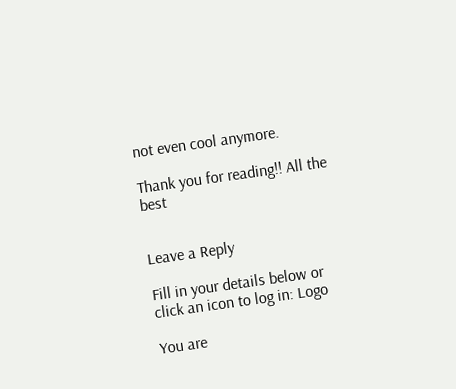not even cool anymore.

Thank you for reading!! All the best


Leave a Reply

Fill in your details below or click an icon to log in: Logo

You are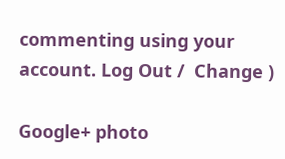commenting using your account. Log Out /  Change )

Google+ photo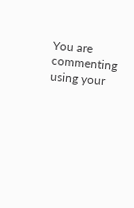You are commenting using your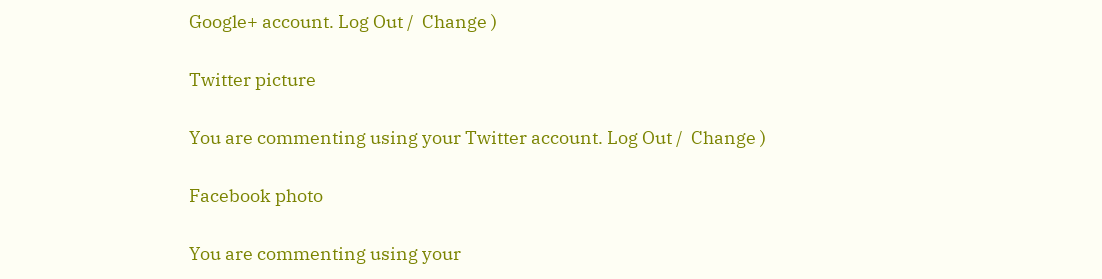Google+ account. Log Out /  Change )

Twitter picture

You are commenting using your Twitter account. Log Out /  Change )

Facebook photo

You are commenting using your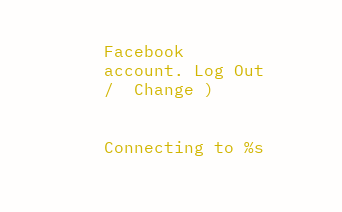Facebook account. Log Out /  Change )


Connecting to %s